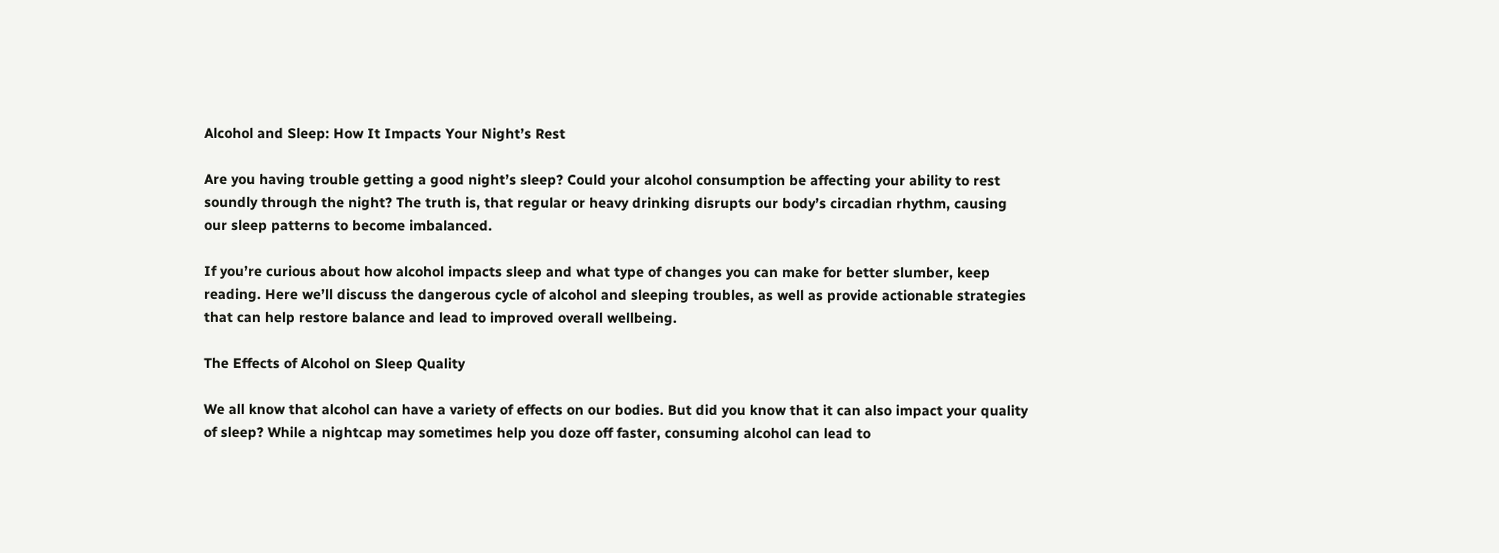Alcohol and Sleep: How It Impacts Your Night’s Rest

Are you having trouble getting a good night’s sleep? Could your alcohol consumption be affecting your ability to rest soundly through the night? The truth is, that regular or heavy drinking disrupts our body’s circadian rhythm, causing our sleep patterns to become imbalanced.

If you’re curious about how alcohol impacts sleep and what type of changes you can make for better slumber, keep reading. Here we’ll discuss the dangerous cycle of alcohol and sleeping troubles, as well as provide actionable strategies that can help restore balance and lead to improved overall wellbeing.

The Effects of Alcohol on Sleep Quality

We all know that alcohol can have a variety of effects on our bodies. But did you know that it can also impact your quality of sleep? While a nightcap may sometimes help you doze off faster, consuming alcohol can lead to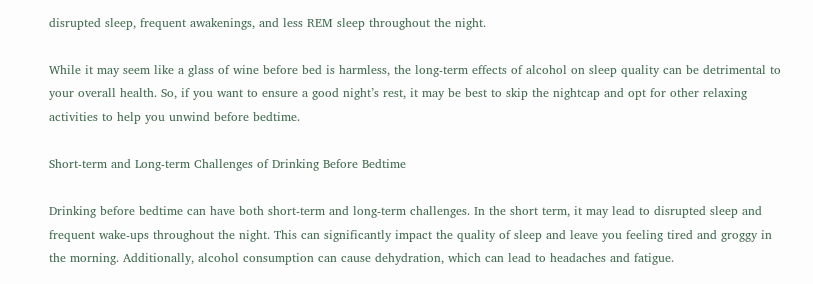disrupted sleep, frequent awakenings, and less REM sleep throughout the night.

While it may seem like a glass of wine before bed is harmless, the long-term effects of alcohol on sleep quality can be detrimental to your overall health. So, if you want to ensure a good night’s rest, it may be best to skip the nightcap and opt for other relaxing activities to help you unwind before bedtime.

Short-term and Long-term Challenges of Drinking Before Bedtime

Drinking before bedtime can have both short-term and long-term challenges. In the short term, it may lead to disrupted sleep and frequent wake-ups throughout the night. This can significantly impact the quality of sleep and leave you feeling tired and groggy in the morning. Additionally, alcohol consumption can cause dehydration, which can lead to headaches and fatigue.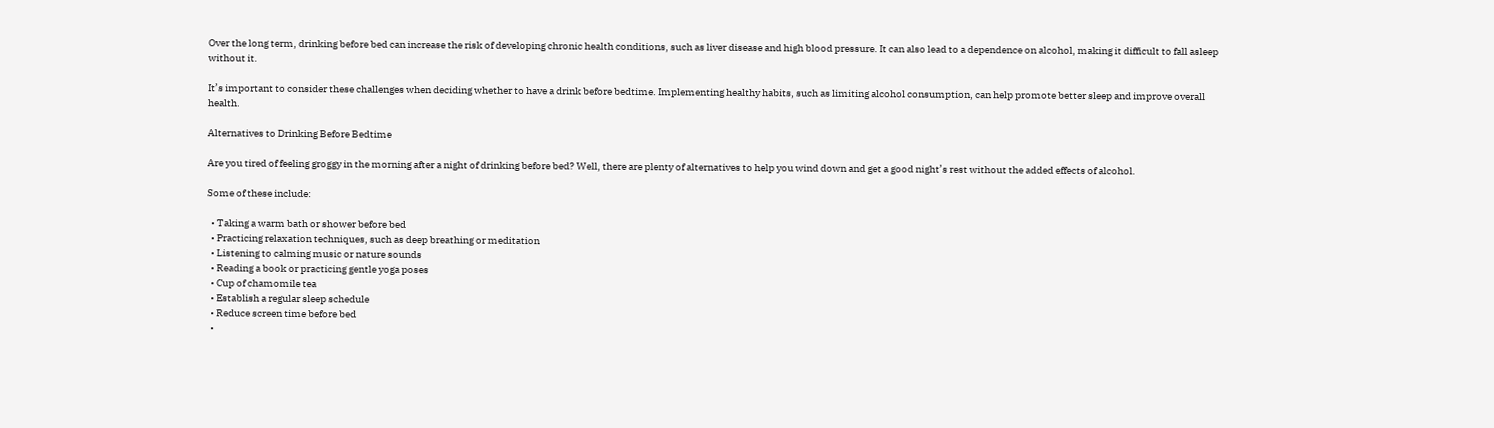Over the long term, drinking before bed can increase the risk of developing chronic health conditions, such as liver disease and high blood pressure. It can also lead to a dependence on alcohol, making it difficult to fall asleep without it.

It’s important to consider these challenges when deciding whether to have a drink before bedtime. Implementing healthy habits, such as limiting alcohol consumption, can help promote better sleep and improve overall health.

Alternatives to Drinking Before Bedtime

Are you tired of feeling groggy in the morning after a night of drinking before bed? Well, there are plenty of alternatives to help you wind down and get a good night’s rest without the added effects of alcohol.

Some of these include:

  • Taking a warm bath or shower before bed
  • Practicing relaxation techniques, such as deep breathing or meditation
  • Listening to calming music or nature sounds
  • Reading a book or practicing gentle yoga poses
  • Cup of chamomile tea
  • Establish a regular sleep schedule
  • Reduce screen time before bed
  •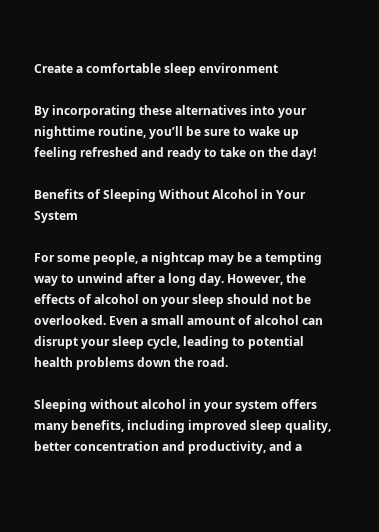Create a comfortable sleep environment

By incorporating these alternatives into your nighttime routine, you’ll be sure to wake up feeling refreshed and ready to take on the day!

Benefits of Sleeping Without Alcohol in Your System

For some people, a nightcap may be a tempting way to unwind after a long day. However, the effects of alcohol on your sleep should not be overlooked. Even a small amount of alcohol can disrupt your sleep cycle, leading to potential health problems down the road.

Sleeping without alcohol in your system offers many benefits, including improved sleep quality, better concentration and productivity, and a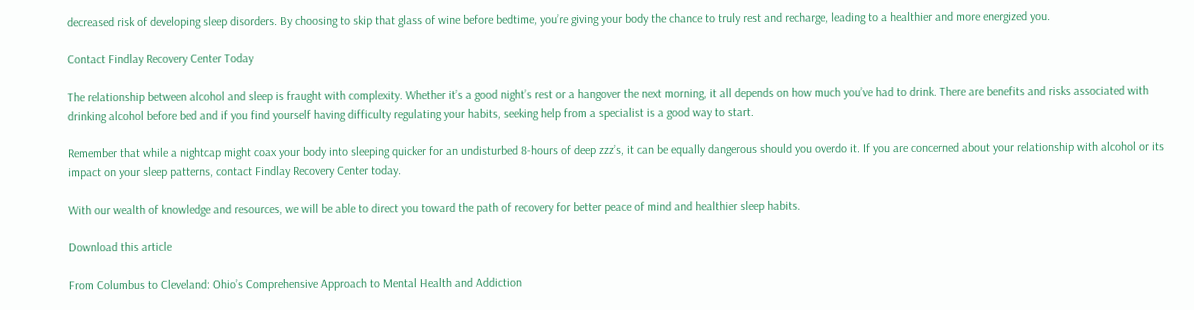decreased risk of developing sleep disorders. By choosing to skip that glass of wine before bedtime, you’re giving your body the chance to truly rest and recharge, leading to a healthier and more energized you.

Contact Findlay Recovery Center Today

The relationship between alcohol and sleep is fraught with complexity. Whether it’s a good night’s rest or a hangover the next morning, it all depends on how much you’ve had to drink. There are benefits and risks associated with drinking alcohol before bed and if you find yourself having difficulty regulating your habits, seeking help from a specialist is a good way to start.

Remember that while a nightcap might coax your body into sleeping quicker for an undisturbed 8-hours of deep zzz’s, it can be equally dangerous should you overdo it. If you are concerned about your relationship with alcohol or its impact on your sleep patterns, contact Findlay Recovery Center today.

With our wealth of knowledge and resources, we will be able to direct you toward the path of recovery for better peace of mind and healthier sleep habits.

Download this article

From Columbus to Cleveland: Ohio’s Comprehensive Approach to Mental Health and Addiction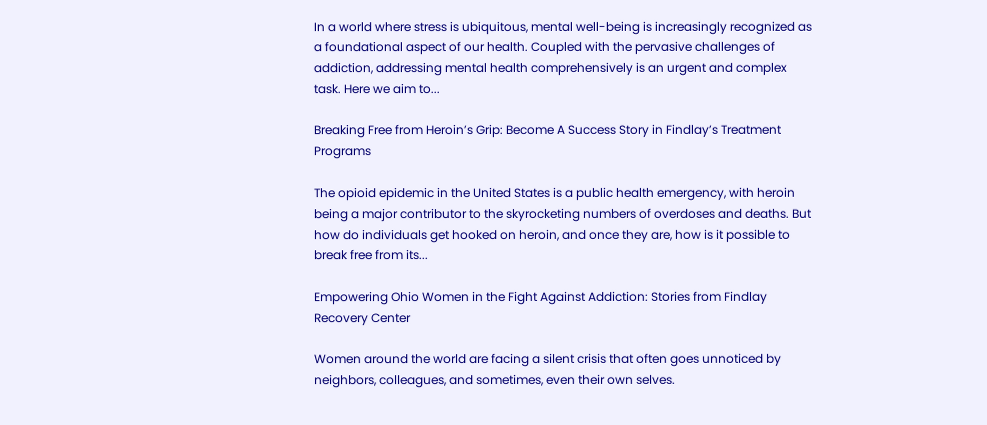In a world where stress is ubiquitous, mental well-being is increasingly recognized as a foundational aspect of our health. Coupled with the pervasive challenges of addiction, addressing mental health comprehensively is an urgent and complex task. Here we aim to...

Breaking Free from Heroin’s Grip: Become A Success Story in Findlay’s Treatment Programs

The opioid epidemic in the United States is a public health emergency, with heroin being a major contributor to the skyrocketing numbers of overdoses and deaths. But how do individuals get hooked on heroin, and once they are, how is it possible to break free from its...

Empowering Ohio Women in the Fight Against Addiction: Stories from Findlay Recovery Center

Women around the world are facing a silent crisis that often goes unnoticed by neighbors, colleagues, and sometimes, even their own selves.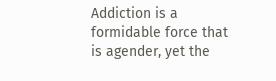Addiction is a formidable force that is agender, yet the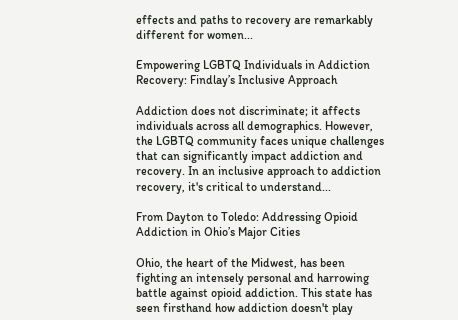effects and paths to recovery are remarkably different for women...

Empowering LGBTQ Individuals in Addiction Recovery: Findlay’s Inclusive Approach

Addiction does not discriminate; it affects individuals across all demographics. However, the LGBTQ community faces unique challenges that can significantly impact addiction and recovery. In an inclusive approach to addiction recovery, it's critical to understand...

From Dayton to Toledo: Addressing Opioid Addiction in Ohio’s Major Cities

Ohio, the heart of the Midwest, has been fighting an intensely personal and harrowing battle against opioid addiction. This state has seen firsthand how addiction doesn't play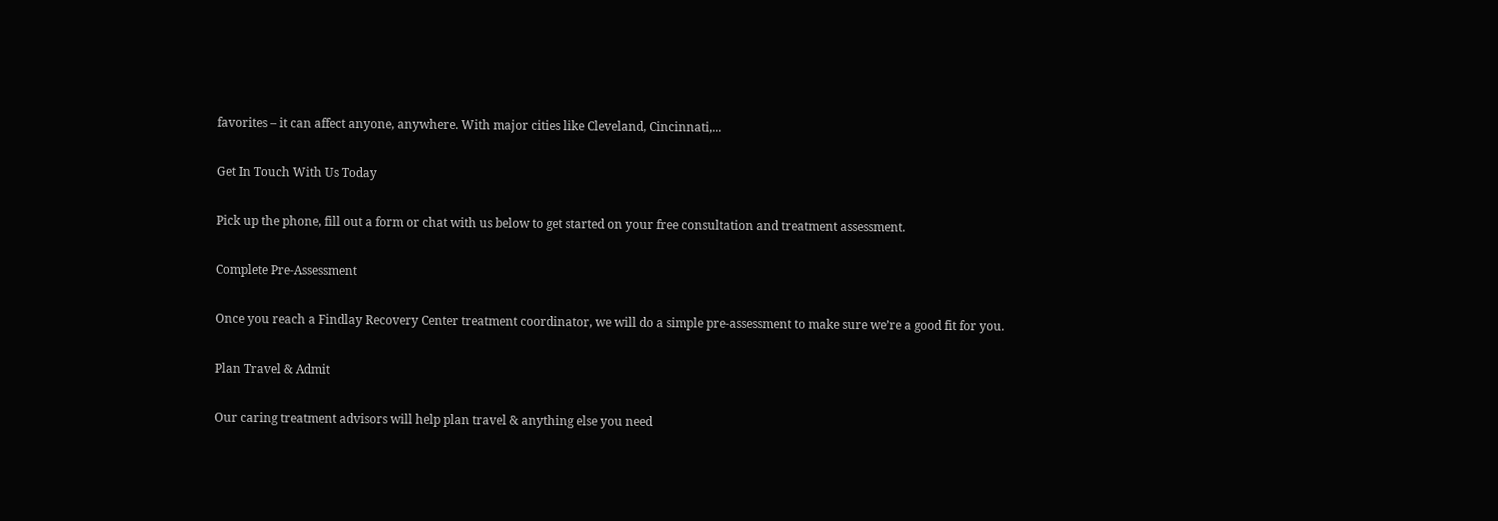favorites – it can affect anyone, anywhere. With major cities like Cleveland, Cincinnati,...

Get In Touch With Us Today

Pick up the phone, fill out a form or chat with us below to get started on your free consultation and treatment assessment.

Complete Pre-Assessment

Once you reach a Findlay Recovery Center treatment coordinator, we will do a simple pre-assessment to make sure we’re a good fit for you.

Plan Travel & Admit

Our caring treatment advisors will help plan travel & anything else you need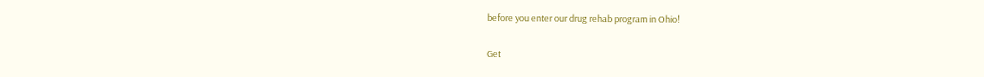before you enter our drug rehab program in Ohio!


Get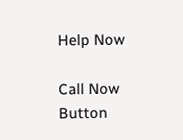Help Now

Call Now Button